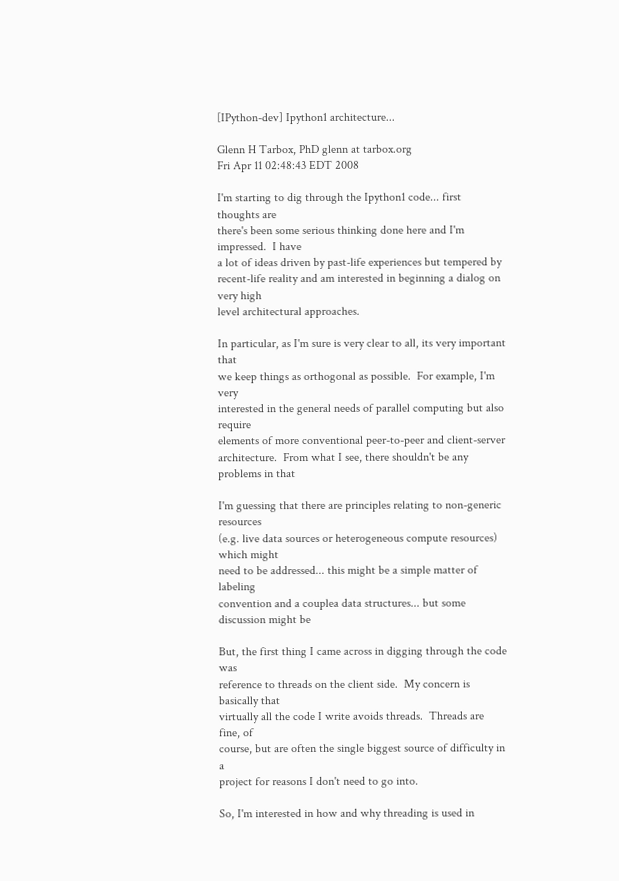[IPython-dev] Ipython1 architecture...

Glenn H Tarbox, PhD glenn at tarbox.org
Fri Apr 11 02:48:43 EDT 2008

I'm starting to dig through the Ipython1 code... first thoughts are
there's been some serious thinking done here and I'm impressed.  I have
a lot of ideas driven by past-life experiences but tempered by
recent-life reality and am interested in beginning a dialog on very high
level architectural approaches.

In particular, as I'm sure is very clear to all, its very important that
we keep things as orthogonal as possible.  For example, I'm very
interested in the general needs of parallel computing but also require
elements of more conventional peer-to-peer and client-server
architecture.  From what I see, there shouldn't be any problems in that

I'm guessing that there are principles relating to non-generic resources
(e.g. live data sources or heterogeneous compute resources) which might
need to be addressed... this might be a simple matter of labeling
convention and a couplea data structures... but some discussion might be

But, the first thing I came across in digging through the code was
reference to threads on the client side.  My concern is basically that
virtually all the code I write avoids threads.  Threads are fine, of
course, but are often the single biggest source of difficulty in a
project for reasons I don't need to go into.

So, I'm interested in how and why threading is used in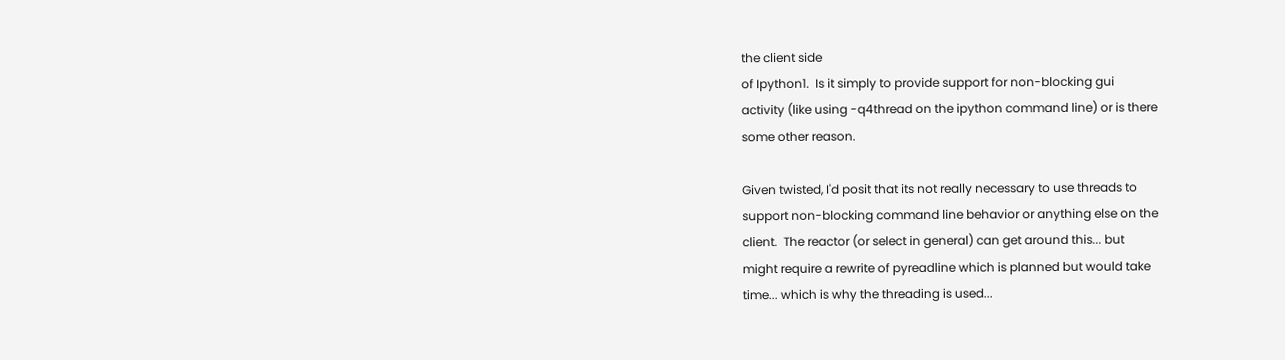the client side
of Ipython1.  Is it simply to provide support for non-blocking gui
activity (like using -q4thread on the ipython command line) or is there
some other reason.

Given twisted, I'd posit that its not really necessary to use threads to
support non-blocking command line behavior or anything else on the
client.  The reactor (or select in general) can get around this... but
might require a rewrite of pyreadline which is planned but would take
time... which is why the threading is used...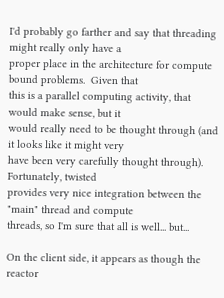I'd probably go farther and say that threading might really only have a
proper place in the architecture for compute bound problems.  Given that
this is a parallel computing activity, that would make sense, but it
would really need to be thought through (and it looks like it might very
have been very carefully thought through).  Fortunately, twisted
provides very nice integration between the "main" thread and compute
threads, so I'm sure that all is well... but...

On the client side, it appears as though the reactor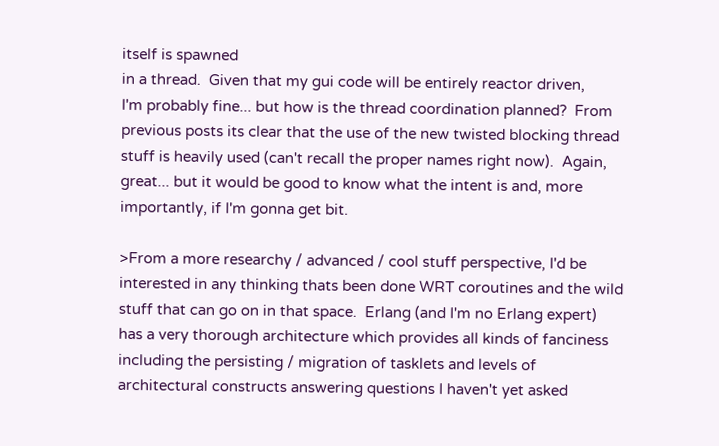itself is spawned
in a thread.  Given that my gui code will be entirely reactor driven,
I'm probably fine... but how is the thread coordination planned?  From
previous posts its clear that the use of the new twisted blocking thread
stuff is heavily used (can't recall the proper names right now).  Again,
great... but it would be good to know what the intent is and, more
importantly, if I'm gonna get bit.

>From a more researchy / advanced / cool stuff perspective, I'd be
interested in any thinking thats been done WRT coroutines and the wild
stuff that can go on in that space.  Erlang (and I'm no Erlang expert)
has a very thorough architecture which provides all kinds of fanciness
including the persisting / migration of tasklets and levels of
architectural constructs answering questions I haven't yet asked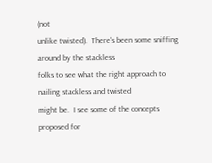(not
unlike twisted).  There's been some sniffing around by the stackless
folks to see what the right approach to nailing stackless and twisted
might be.  I see some of the concepts proposed for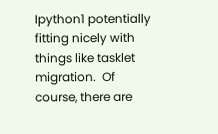Ipython1 potentially
fitting nicely with things like tasklet migration.  Of course, there are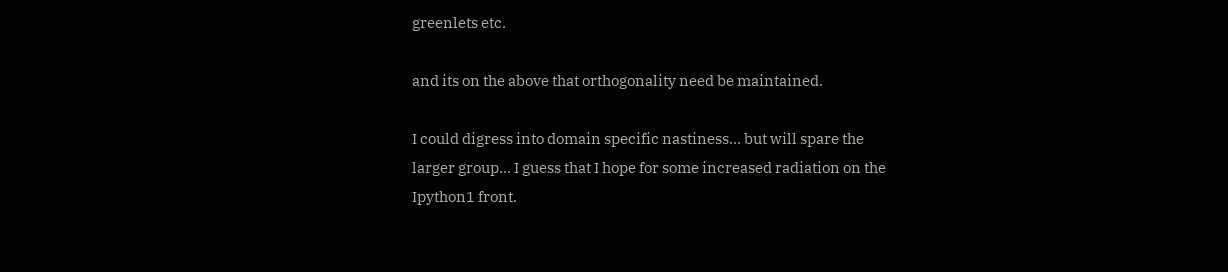greenlets etc.

and its on the above that orthogonality need be maintained.

I could digress into domain specific nastiness... but will spare the
larger group... I guess that I hope for some increased radiation on the
Ipython1 front.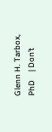Glenn H. Tarbox, PhD    | Don’t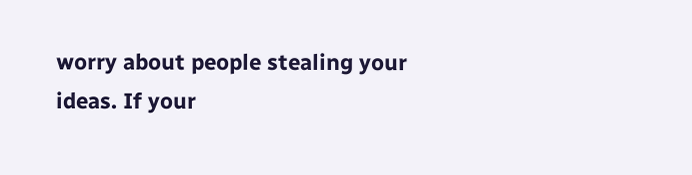worry about people stealing your ideas. If your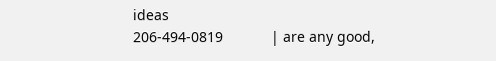ideas
206-494-0819            | are any good,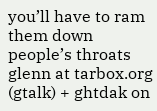you’ll have to ram them down people’s throats
glenn at tarbox.org (gtalk) + ghtdak on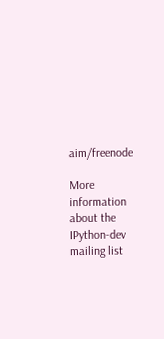aim/freenode

More information about the IPython-dev mailing list